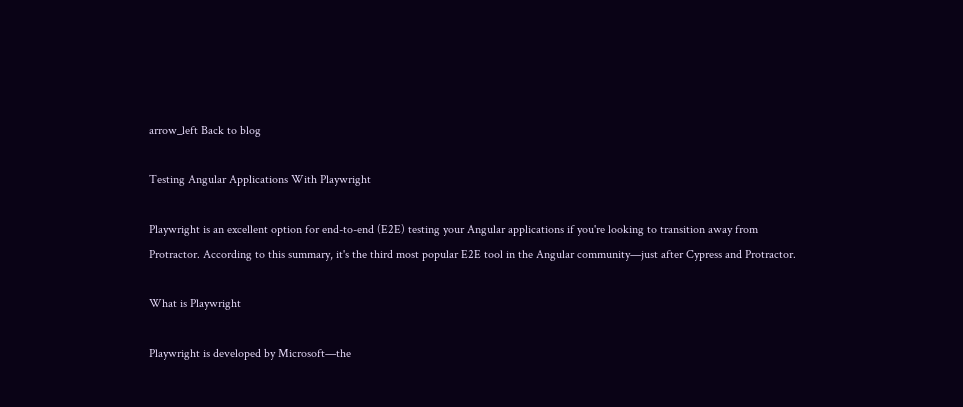arrow_left Back to blog

Testing Angular Applications With Playwright

Playwright is an excellent option for end-to-end (E2E) testing your Angular applications if you're looking to transition away from Protractor. According to this summary, it's the third most popular E2E tool in the Angular community—just after Cypress and Protractor.

What is Playwright

Playwright is developed by Microsoft—the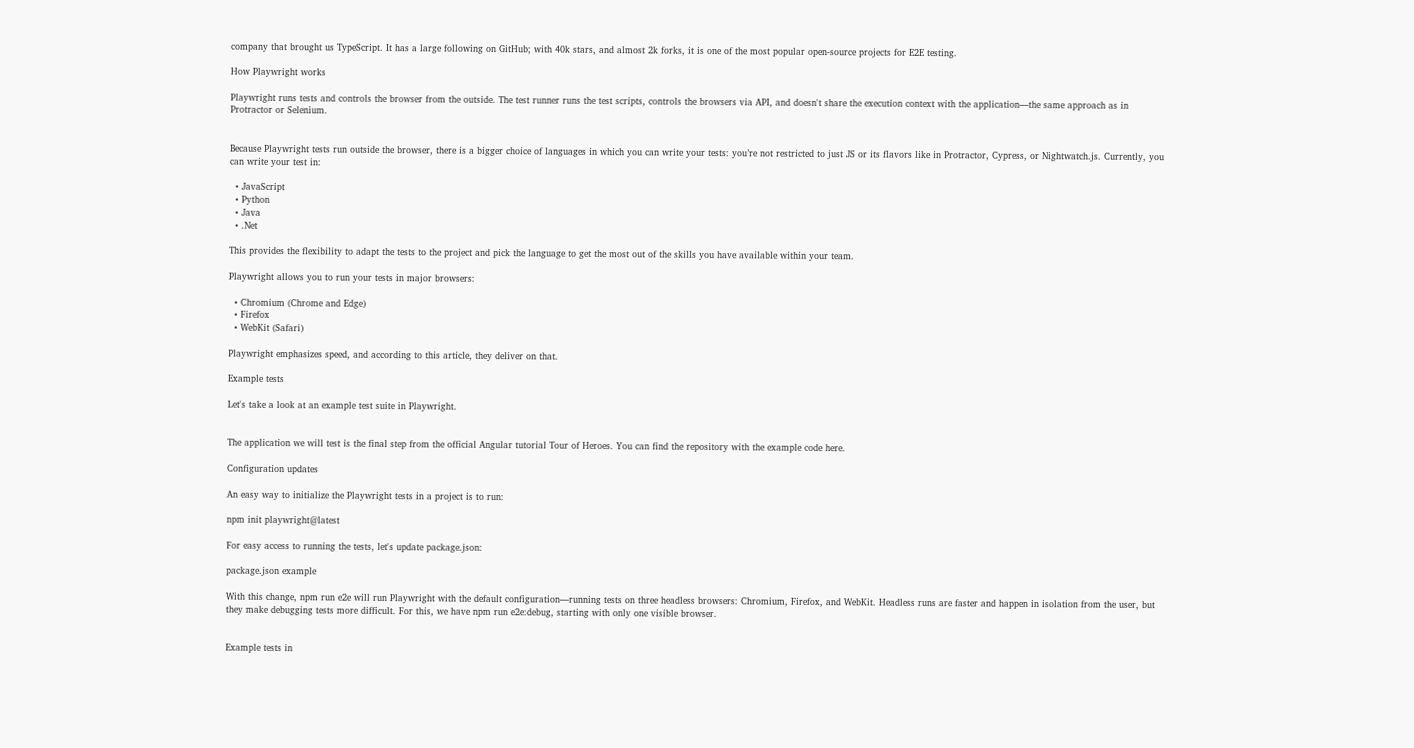company that brought us TypeScript. It has a large following on GitHub; with 40k stars, and almost 2k forks, it is one of the most popular open-source projects for E2E testing.

How Playwright works

Playwright runs tests and controls the browser from the outside. The test runner runs the test scripts, controls the browsers via API, and doesn't share the execution context with the application—the same approach as in Protractor or Selenium.


Because Playwright tests run outside the browser, there is a bigger choice of languages in which you can write your tests: you’re not restricted to just JS or its flavors like in Protractor, Cypress, or Nightwatch.js. Currently, you can write your test in:

  • JavaScript
  • Python
  • Java
  • .Net

This provides the flexibility to adapt the tests to the project and pick the language to get the most out of the skills you have available within your team.

Playwright allows you to run your tests in major browsers:

  • Chromium (Chrome and Edge)
  • Firefox
  • WebKit (Safari)

Playwright emphasizes speed, and according to this article, they deliver on that.

Example tests

Let's take a look at an example test suite in Playwright.


The application we will test is the final step from the official Angular tutorial Tour of Heroes. You can find the repository with the example code here.

Configuration updates

An easy way to initialize the Playwright tests in a project is to run:

npm init playwright@latest

For easy access to running the tests, let's update package.json:

package.json example

With this change, npm run e2e will run Playwright with the default configuration—running tests on three headless browsers: Chromium, Firefox, and WebKit. Headless runs are faster and happen in isolation from the user, but they make debugging tests more difficult. For this, we have npm run e2e:debug, starting with only one visible browser.


Example tests in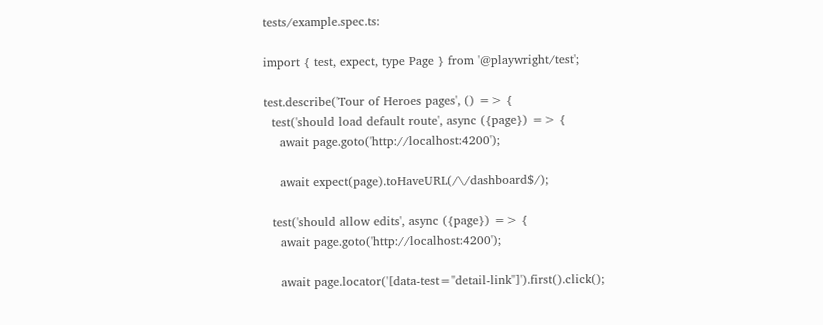tests/example.spec.ts:

import { test, expect, type Page } from '@playwright/test';

test.describe('Tour of Heroes pages', () => {
  test('should load default route', async ({page}) => {
    await page.goto('http://localhost:4200');

    await expect(page).toHaveURL(/\/dashboard$/);

  test('should allow edits', async ({page}) => {
    await page.goto('http://localhost:4200');

    await page.locator('[data-test="detail-link"]').first().click();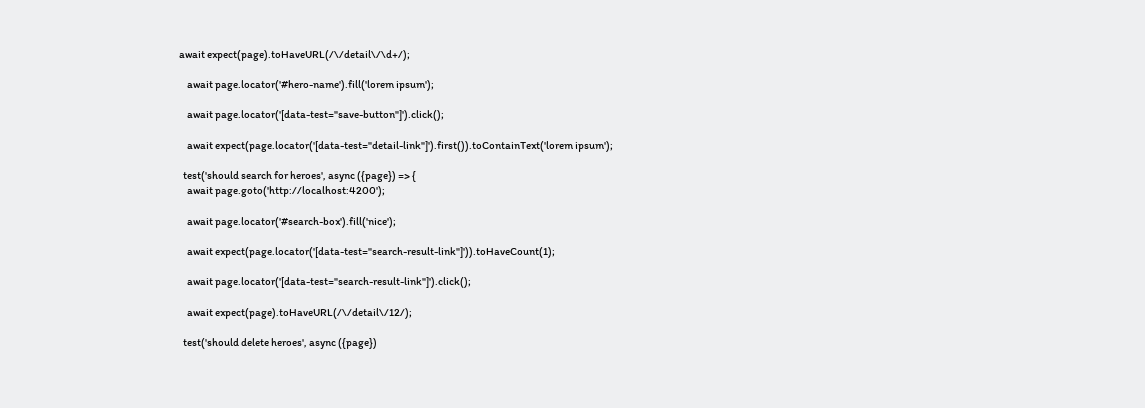await expect(page).toHaveURL(/\/detail\/\d+/);

    await page.locator('#hero-name').fill('lorem ipsum');

    await page.locator('[data-test="save-button"]').click();

    await expect(page.locator('[data-test="detail-link"]').first()).toContainText('lorem ipsum');

  test('should search for heroes', async ({page}) => {
    await page.goto('http://localhost:4200');

    await page.locator('#search-box').fill('nice');

    await expect(page.locator('[data-test="search-result-link"]')).toHaveCount(1);

    await page.locator('[data-test="search-result-link"]').click();

    await expect(page).toHaveURL(/\/detail\/12/);

  test('should delete heroes', async ({page})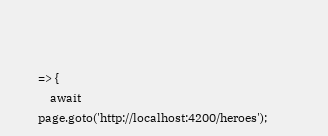=> {
    await page.goto('http://localhost:4200/heroes');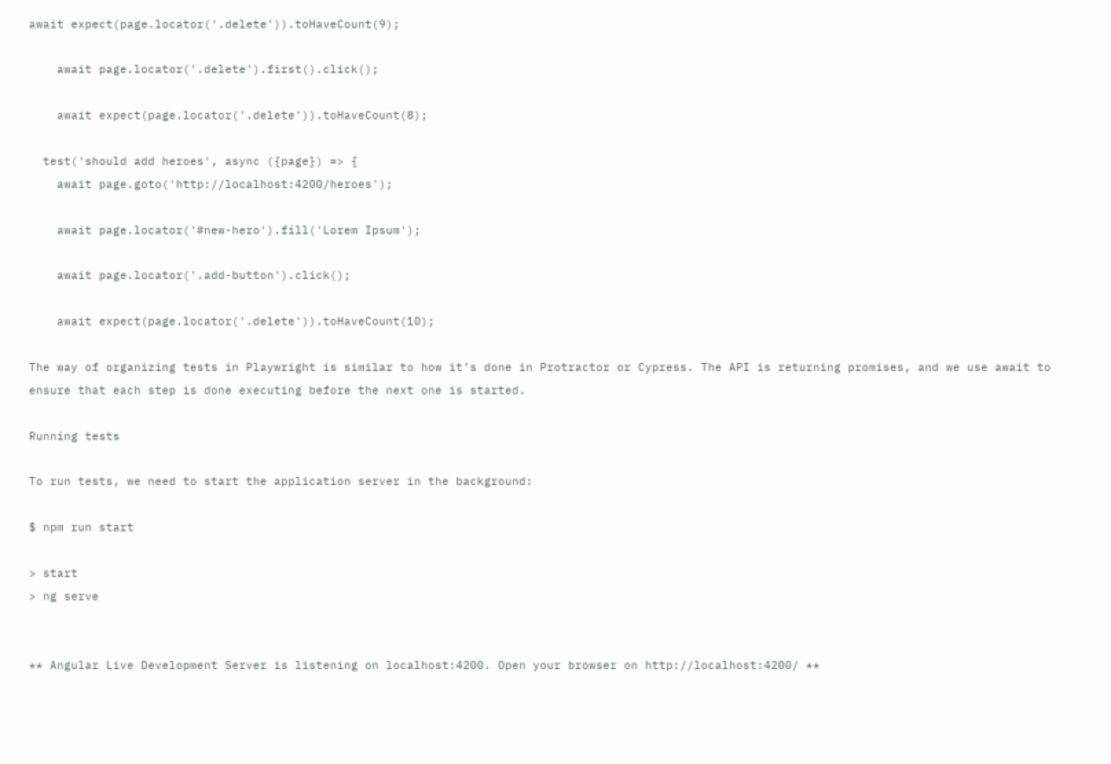await expect(page.locator('.delete')).toHaveCount(9);

    await page.locator('.delete').first().click();

    await expect(page.locator('.delete')).toHaveCount(8);

  test('should add heroes', async ({page}) => {
    await page.goto('http://localhost:4200/heroes');

    await page.locator('#new-hero').fill('Lorem Ipsum');

    await page.locator('.add-button').click();

    await expect(page.locator('.delete')).toHaveCount(10);

The way of organizing tests in Playwright is similar to how it’s done in Protractor or Cypress. The API is returning promises, and we use await to ensure that each step is done executing before the next one is started.

Running tests

To run tests, we need to start the application server in the background:

$ npm run start

> start
> ng serve


** Angular Live Development Server is listening on localhost:4200. Open your browser on http://localhost:4200/ **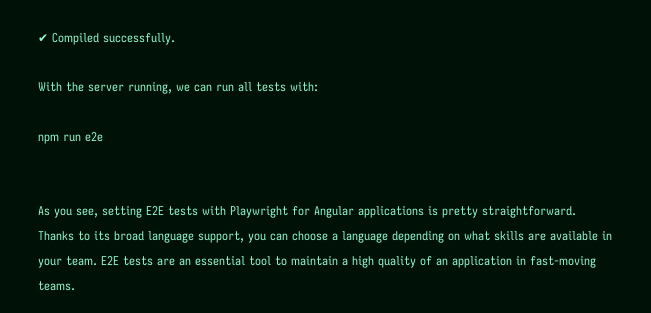✔ Compiled successfully.

With the server running, we can run all tests with:

npm run e2e


As you see, setting E2E tests with Playwright for Angular applications is pretty straightforward. Thanks to its broad language support, you can choose a language depending on what skills are available in your team. E2E tests are an essential tool to maintain a high quality of an application in fast-moving teams.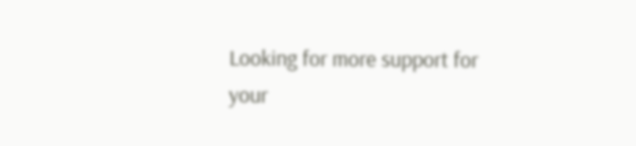Looking for more support for your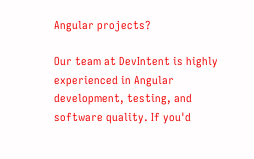Angular projects?

Our team at DevIntent is highly experienced in Angular development, testing, and software quality. If you'd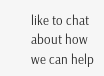like to chat about how we can help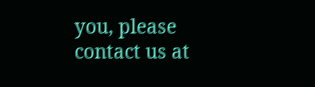you, please contact us at